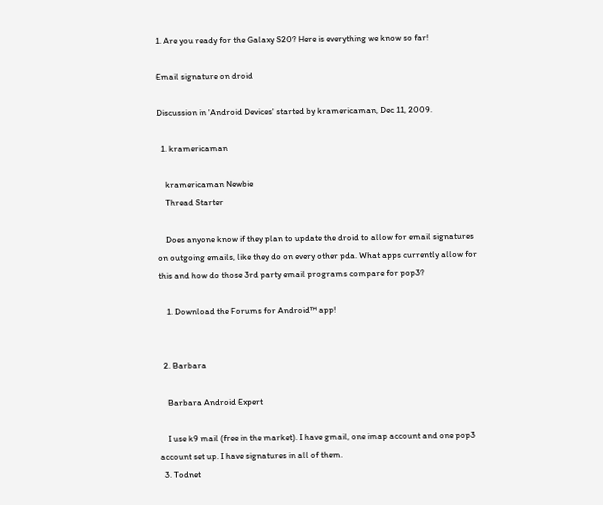1. Are you ready for the Galaxy S20? Here is everything we know so far!

Email signature on droid

Discussion in 'Android Devices' started by kramericaman, Dec 11, 2009.

  1. kramericaman

    kramericaman Newbie
    Thread Starter

    Does anyone know if they plan to update the droid to allow for email signatures on outgoing emails, like they do on every other pda. What apps currently allow for this and how do those 3rd party email programs compare for pop3?

    1. Download the Forums for Android™ app!


  2. Barbara

    Barbara Android Expert

    I use k9 mail (free in the market). I have gmail, one imap account and one pop3 account set up. I have signatures in all of them.
  3. Todnet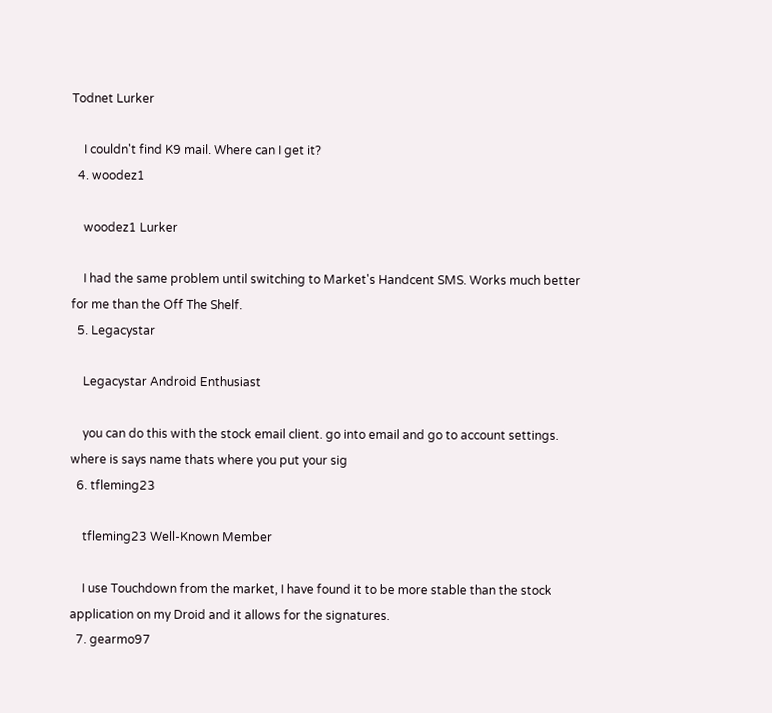Todnet Lurker

    I couldn't find K9 mail. Where can I get it?
  4. woodez1

    woodez1 Lurker

    I had the same problem until switching to Market's Handcent SMS. Works much better for me than the Off The Shelf.
  5. Legacystar

    Legacystar Android Enthusiast

    you can do this with the stock email client. go into email and go to account settings. where is says name thats where you put your sig
  6. tfleming23

    tfleming23 Well-Known Member

    I use Touchdown from the market, I have found it to be more stable than the stock application on my Droid and it allows for the signatures.
  7. gearmo97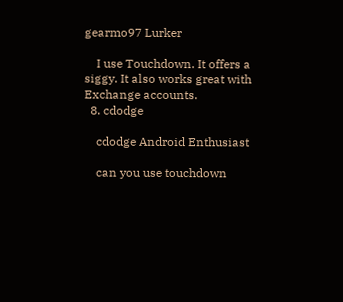gearmo97 Lurker

    I use Touchdown. It offers a siggy. It also works great with Exchange accounts.
  8. cdodge

    cdodge Android Enthusiast

    can you use touchdown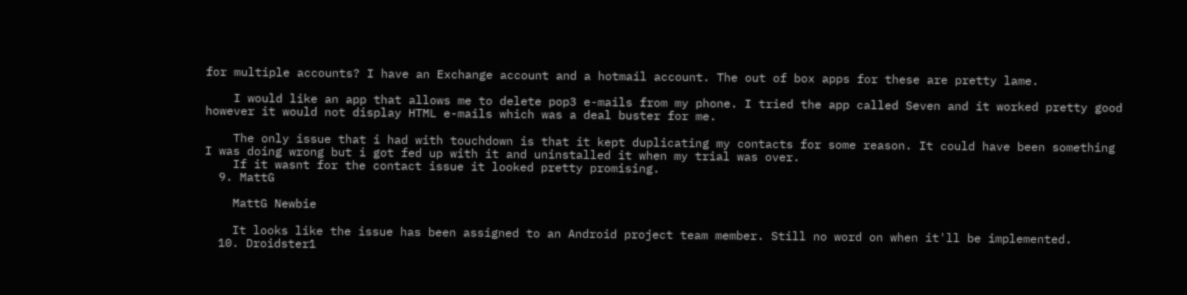for multiple accounts? I have an Exchange account and a hotmail account. The out of box apps for these are pretty lame.

    I would like an app that allows me to delete pop3 e-mails from my phone. I tried the app called Seven and it worked pretty good however it would not display HTML e-mails which was a deal buster for me.

    The only issue that i had with touchdown is that it kept duplicating my contacts for some reason. It could have been something I was doing wrong but i got fed up with it and uninstalled it when my trial was over.
    If it wasnt for the contact issue it looked pretty promising.
  9. MattG

    MattG Newbie

    It looks like the issue has been assigned to an Android project team member. Still no word on when it'll be implemented.
  10. Droidster1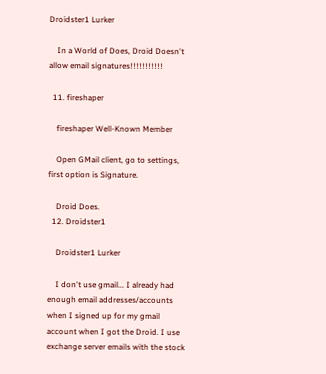Droidster1 Lurker

    In a World of Does, Droid Doesn't allow email signatures!!!!!!!!!!!

  11. fireshaper

    fireshaper Well-Known Member

    Open GMail client, go to settings, first option is Signature.

    Droid Does.
  12. Droidster1

    Droidster1 Lurker

    I don't use gmail... I already had enough email addresses/accounts when I signed up for my gmail account when I got the Droid. I use exchange server emails with the stock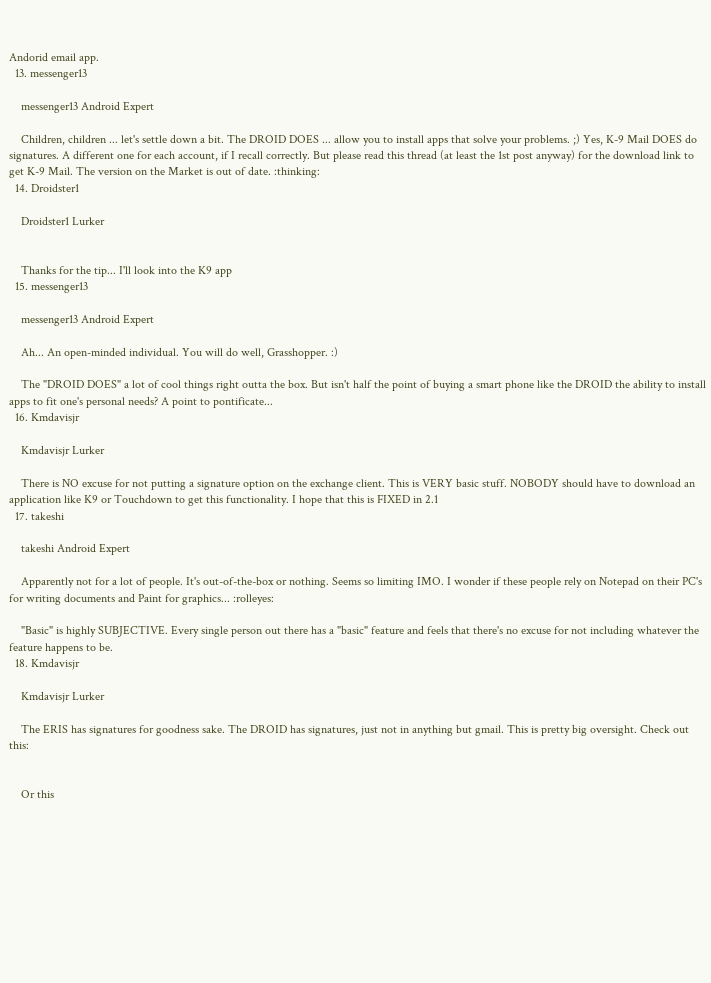Andorid email app.
  13. messenger13

    messenger13 Android Expert

    Children, children ... let's settle down a bit. The DROID DOES ... allow you to install apps that solve your problems. ;) Yes, K-9 Mail DOES do signatures. A different one for each account, if I recall correctly. But please read this thread (at least the 1st post anyway) for the download link to get K-9 Mail. The version on the Market is out of date. :thinking:
  14. Droidster1

    Droidster1 Lurker


    Thanks for the tip... I'll look into the K9 app
  15. messenger13

    messenger13 Android Expert

    Ah... An open-minded individual. You will do well, Grasshopper. :)

    The "DROID DOES" a lot of cool things right outta the box. But isn't half the point of buying a smart phone like the DROID the ability to install apps to fit one's personal needs? A point to pontificate...
  16. Kmdavisjr

    Kmdavisjr Lurker

    There is NO excuse for not putting a signature option on the exchange client. This is VERY basic stuff. NOBODY should have to download an application like K9 or Touchdown to get this functionality. I hope that this is FIXED in 2.1
  17. takeshi

    takeshi Android Expert

    Apparently not for a lot of people. It's out-of-the-box or nothing. Seems so limiting IMO. I wonder if these people rely on Notepad on their PC's for writing documents and Paint for graphics... :rolleyes:

    "Basic" is highly SUBJECTIVE. Every single person out there has a "basic" feature and feels that there's no excuse for not including whatever the feature happens to be.
  18. Kmdavisjr

    Kmdavisjr Lurker

    The ERIS has signatures for goodness sake. The DROID has signatures, just not in anything but gmail. This is pretty big oversight. Check out this:


    Or this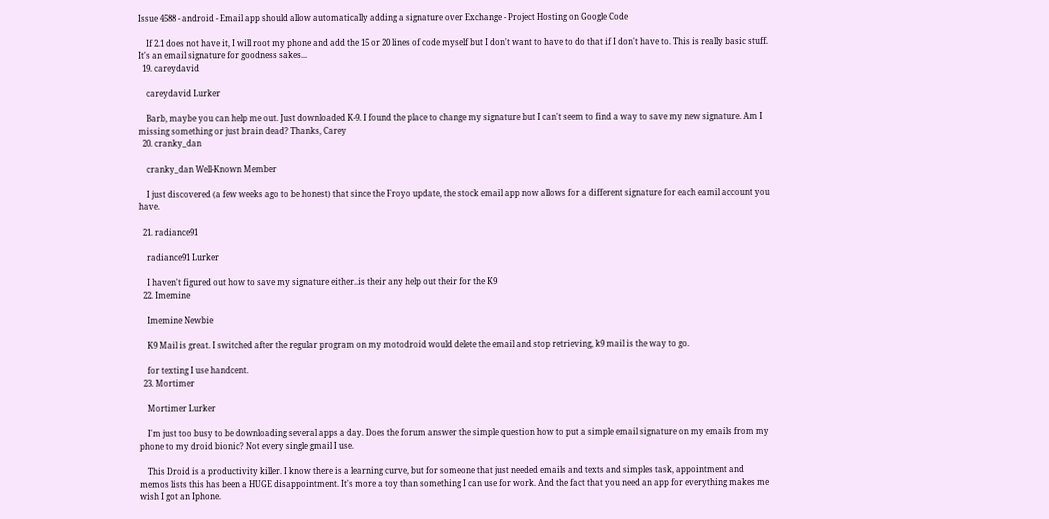Issue 4588 - android - Email app should allow automatically adding a signature over Exchange - Project Hosting on Google Code

    If 2.1 does not have it, I will root my phone and add the 15 or 20 lines of code myself but I don't want to have to do that if I don't have to. This is really basic stuff. It's an email signature for goodness sakes...
  19. careydavid

    careydavid Lurker

    Barb, maybe you can help me out. Just downloaded K-9. I found the place to change my signature but I can't seem to find a way to save my new signature. Am I missing something or just brain dead? Thanks, Carey
  20. cranky_dan

    cranky_dan Well-Known Member

    I just discovered (a few weeks ago to be honest) that since the Froyo update, the stock email app now allows for a different signature for each eamil account you have.

  21. radiance91

    radiance91 Lurker

    I haven't figured out how to save my signature either..is their any help out their for the K9
  22. Imemine

    Imemine Newbie

    K9 Mail is great. I switched after the regular program on my motodroid would delete the email and stop retrieving, k9 mail is the way to go.

    for texting I use handcent.
  23. Mortimer

    Mortimer Lurker

    I'm just too busy to be downloading several apps a day. Does the forum answer the simple question how to put a simple email signature on my emails from my phone to my droid bionic? Not every single gmail I use.

    This Droid is a productivity killer. I know there is a learning curve, but for someone that just needed emails and texts and simples task, appointment and memos lists this has been a HUGE disappointment. It's more a toy than something I can use for work. And the fact that you need an app for everything makes me wish I got an Iphone.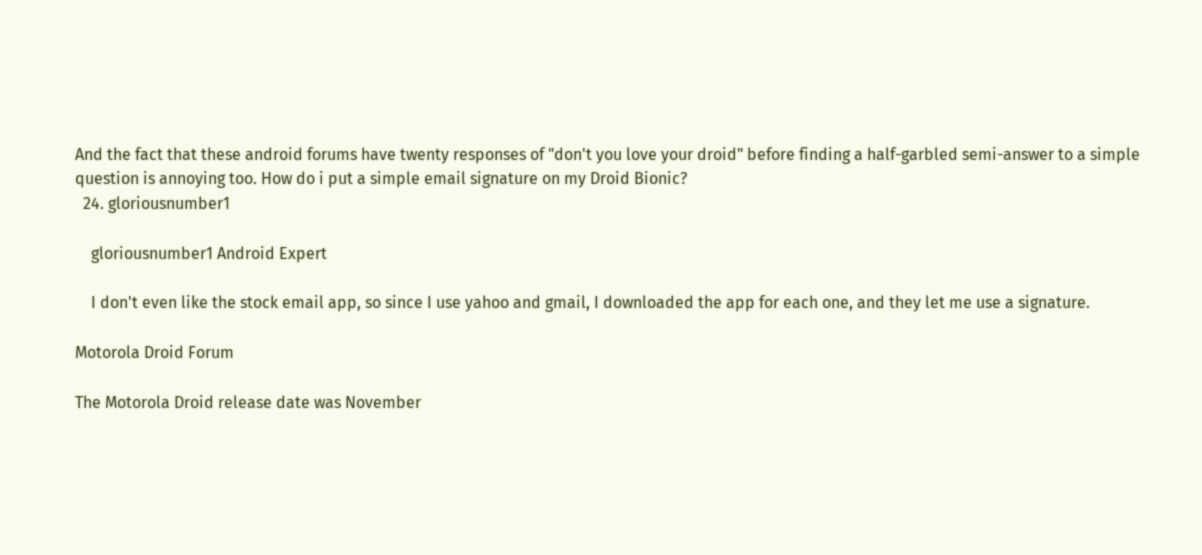And the fact that these android forums have twenty responses of "don't you love your droid" before finding a half-garbled semi-answer to a simple question is annoying too. How do i put a simple email signature on my Droid Bionic?
  24. gloriousnumber1

    gloriousnumber1 Android Expert

    I don't even like the stock email app, so since I use yahoo and gmail, I downloaded the app for each one, and they let me use a signature.

Motorola Droid Forum

The Motorola Droid release date was November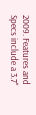2009. Features and Specs include a 3.7"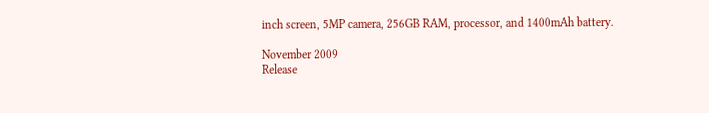inch screen, 5MP camera, 256GB RAM, processor, and 1400mAh battery.

November 2009
Release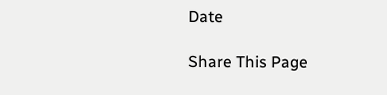Date

Share This Page